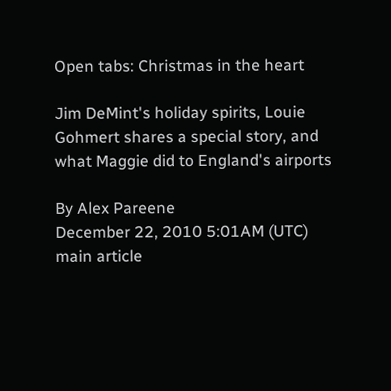Open tabs: Christmas in the heart

Jim DeMint's holiday spirits, Louie Gohmert shares a special story, and what Maggie did to England's airports

By Alex Pareene
December 22, 2010 5:01AM (UTC)
main article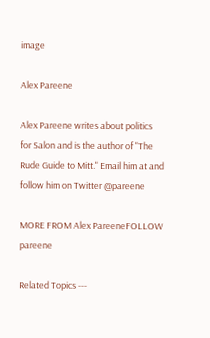image

Alex Pareene

Alex Pareene writes about politics for Salon and is the author of "The Rude Guide to Mitt." Email him at and follow him on Twitter @pareene

MORE FROM Alex PareeneFOLLOW pareene

Related Topics ---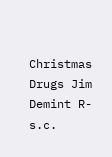Christmas Drugs Jim Demint R-s.c.